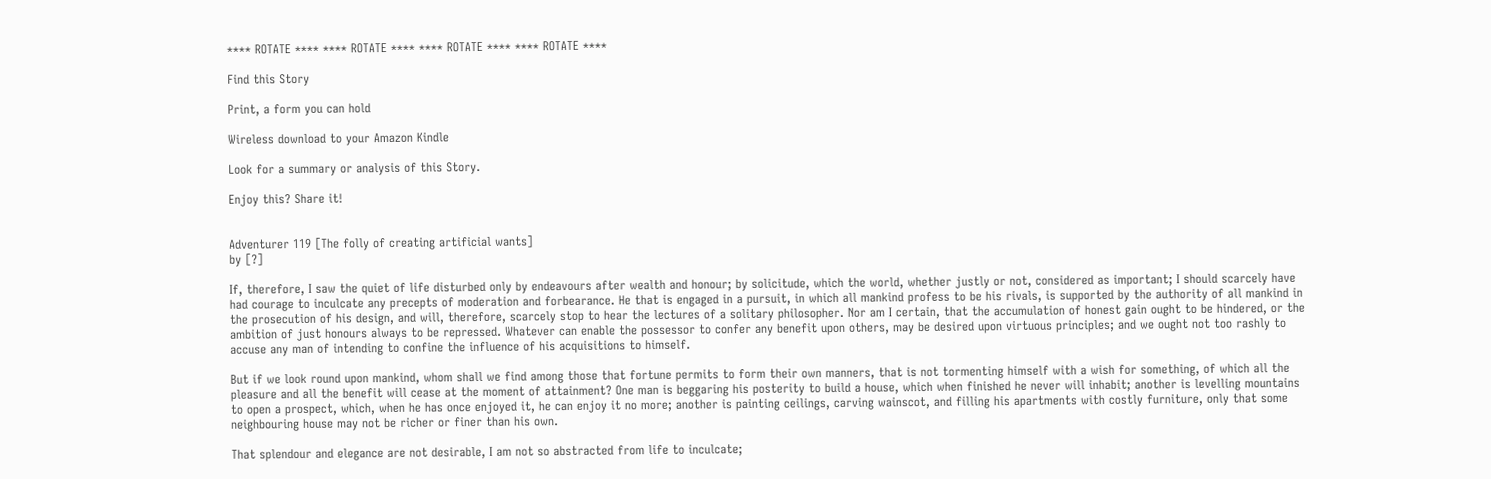**** ROTATE **** **** ROTATE **** **** ROTATE **** **** ROTATE ****

Find this Story

Print, a form you can hold

Wireless download to your Amazon Kindle

Look for a summary or analysis of this Story.

Enjoy this? Share it!


Adventurer 119 [The folly of creating artificial wants]
by [?]

If, therefore, I saw the quiet of life disturbed only by endeavours after wealth and honour; by solicitude, which the world, whether justly or not, considered as important; I should scarcely have had courage to inculcate any precepts of moderation and forbearance. He that is engaged in a pursuit, in which all mankind profess to be his rivals, is supported by the authority of all mankind in the prosecution of his design, and will, therefore, scarcely stop to hear the lectures of a solitary philosopher. Nor am I certain, that the accumulation of honest gain ought to be hindered, or the ambition of just honours always to be repressed. Whatever can enable the possessor to confer any benefit upon others, may be desired upon virtuous principles; and we ought not too rashly to accuse any man of intending to confine the influence of his acquisitions to himself.

But if we look round upon mankind, whom shall we find among those that fortune permits to form their own manners, that is not tormenting himself with a wish for something, of which all the pleasure and all the benefit will cease at the moment of attainment? One man is beggaring his posterity to build a house, which when finished he never will inhabit; another is levelling mountains to open a prospect, which, when he has once enjoyed it, he can enjoy it no more; another is painting ceilings, carving wainscot, and filling his apartments with costly furniture, only that some neighbouring house may not be richer or finer than his own.

That splendour and elegance are not desirable, I am not so abstracted from life to inculcate;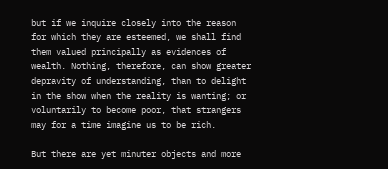but if we inquire closely into the reason for which they are esteemed, we shall find them valued principally as evidences of wealth. Nothing, therefore, can show greater depravity of understanding, than to delight in the show when the reality is wanting; or voluntarily to become poor, that strangers may for a time imagine us to be rich.

But there are yet minuter objects and more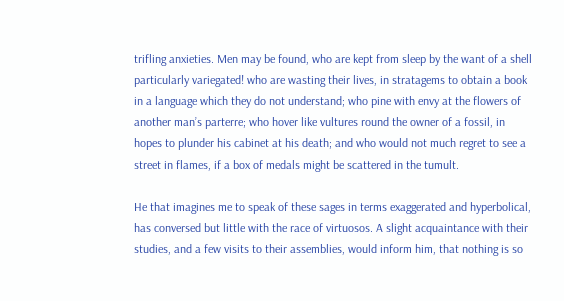trifling anxieties. Men may be found, who are kept from sleep by the want of a shell particularly variegated! who are wasting their lives, in stratagems to obtain a book in a language which they do not understand; who pine with envy at the flowers of another man’s parterre; who hover like vultures round the owner of a fossil, in hopes to plunder his cabinet at his death; and who would not much regret to see a street in flames, if a box of medals might be scattered in the tumult.

He that imagines me to speak of these sages in terms exaggerated and hyperbolical, has conversed but little with the race of virtuosos. A slight acquaintance with their studies, and a few visits to their assemblies, would inform him, that nothing is so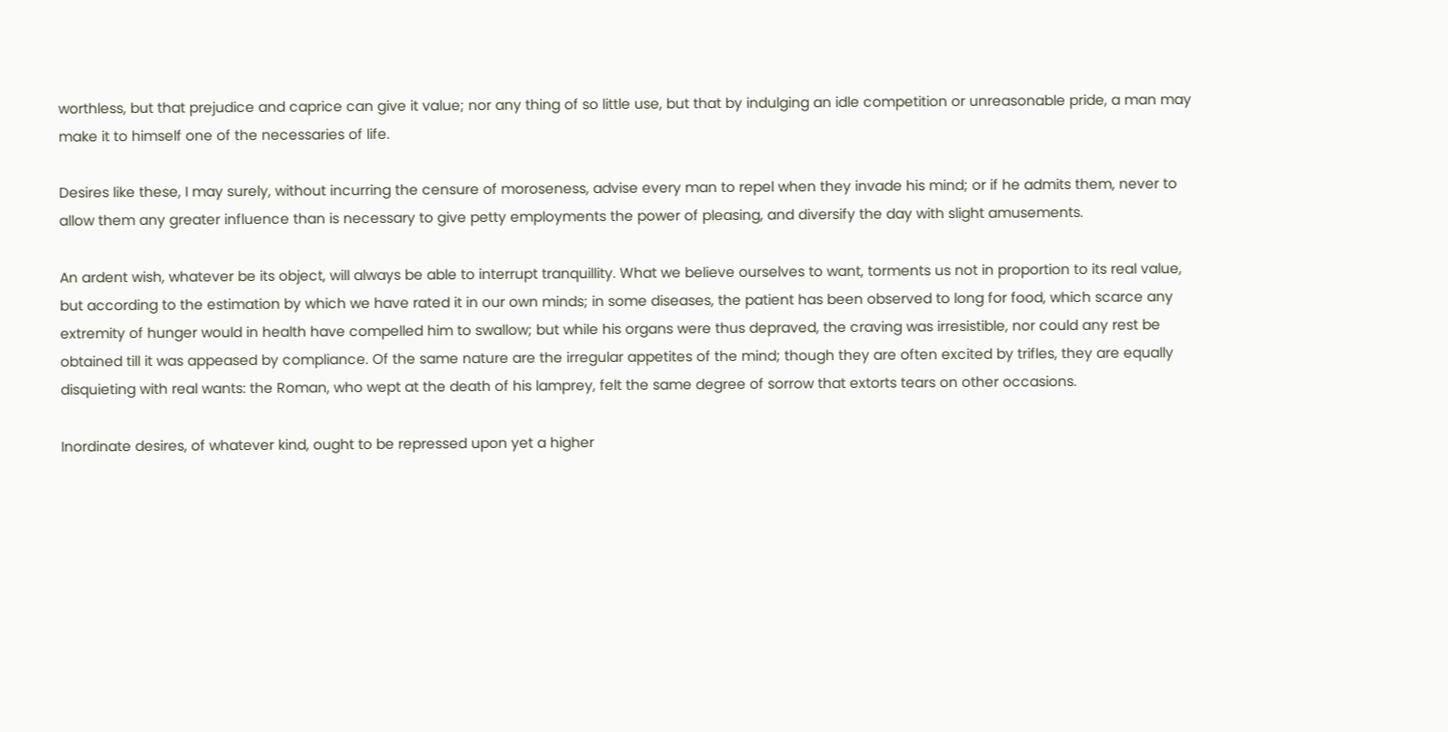worthless, but that prejudice and caprice can give it value; nor any thing of so little use, but that by indulging an idle competition or unreasonable pride, a man may make it to himself one of the necessaries of life.

Desires like these, I may surely, without incurring the censure of moroseness, advise every man to repel when they invade his mind; or if he admits them, never to allow them any greater influence than is necessary to give petty employments the power of pleasing, and diversify the day with slight amusements.

An ardent wish, whatever be its object, will always be able to interrupt tranquillity. What we believe ourselves to want, torments us not in proportion to its real value, but according to the estimation by which we have rated it in our own minds; in some diseases, the patient has been observed to long for food, which scarce any extremity of hunger would in health have compelled him to swallow; but while his organs were thus depraved, the craving was irresistible, nor could any rest be obtained till it was appeased by compliance. Of the same nature are the irregular appetites of the mind; though they are often excited by trifles, they are equally disquieting with real wants: the Roman, who wept at the death of his lamprey, felt the same degree of sorrow that extorts tears on other occasions.

Inordinate desires, of whatever kind, ought to be repressed upon yet a higher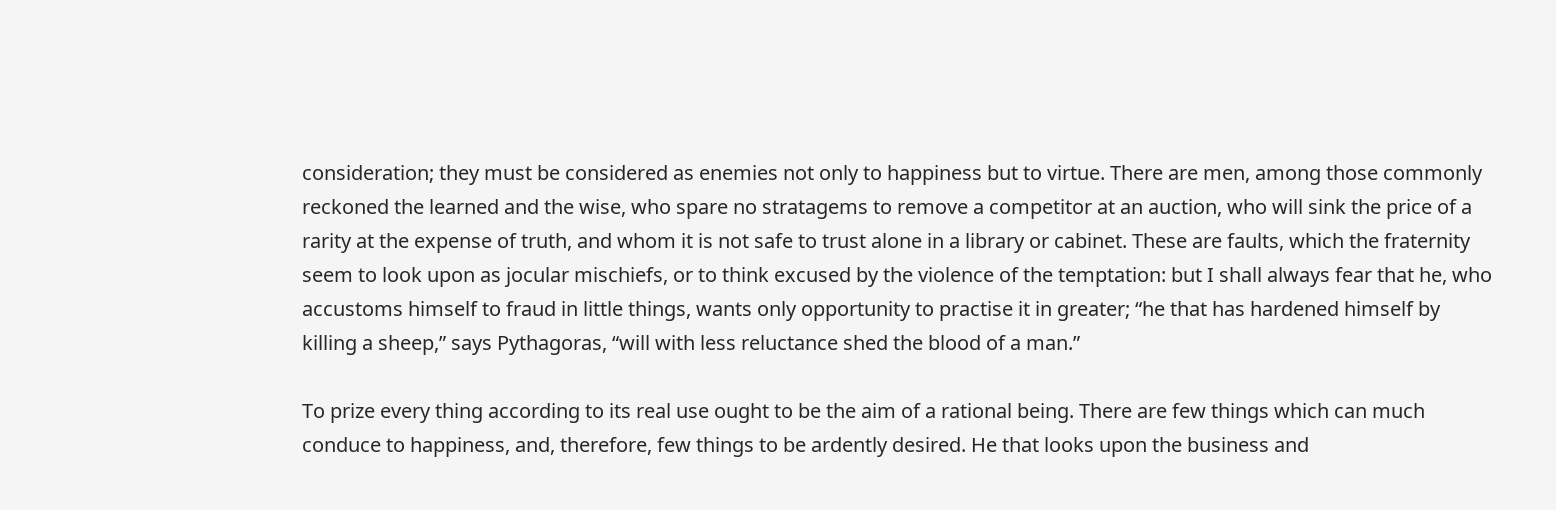consideration; they must be considered as enemies not only to happiness but to virtue. There are men, among those commonly reckoned the learned and the wise, who spare no stratagems to remove a competitor at an auction, who will sink the price of a rarity at the expense of truth, and whom it is not safe to trust alone in a library or cabinet. These are faults, which the fraternity seem to look upon as jocular mischiefs, or to think excused by the violence of the temptation: but I shall always fear that he, who accustoms himself to fraud in little things, wants only opportunity to practise it in greater; “he that has hardened himself by killing a sheep,” says Pythagoras, “will with less reluctance shed the blood of a man.”

To prize every thing according to its real use ought to be the aim of a rational being. There are few things which can much conduce to happiness, and, therefore, few things to be ardently desired. He that looks upon the business and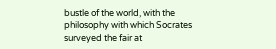bustle of the world, with the philosophy with which Socrates surveyed the fair at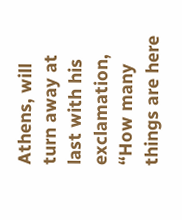Athens, will turn away at last with his exclamation, “How many things are here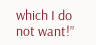which I do not want!”